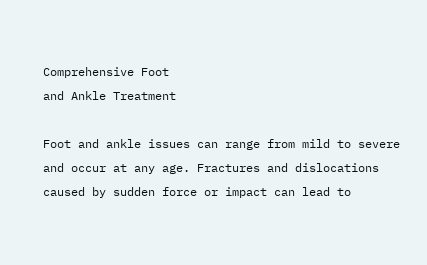Comprehensive Foot
and Ankle Treatment

Foot and ankle issues can range from mild to severe and occur at any age. Fractures and dislocations caused by sudden force or impact can lead to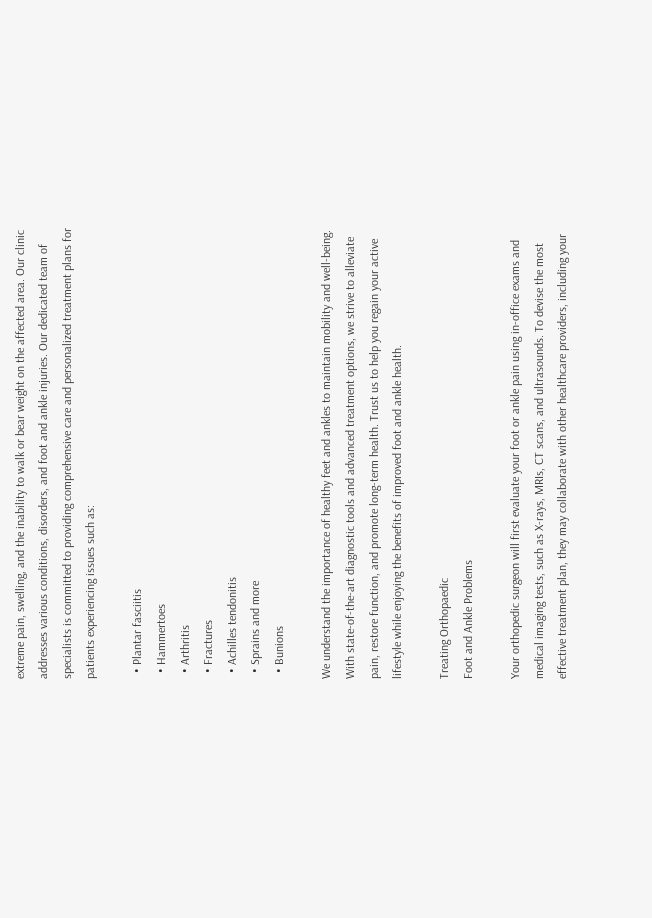extreme pain, swelling, and the inability to walk or bear weight on the affected area. Our clinic addresses various conditions, disorders, and foot and ankle injuries. Our dedicated team of specialists is committed to providing comprehensive care and personalized treatment plans for patients experiencing issues such as:

  • Plantar fasciitis
  • Hammertoes
  • Arthritis
  • Fractures
  • Achilles tendonitis
  • Sprains and more
  • Bunions

We understand the importance of healthy feet and ankles to maintain mobility and well-being. With state-of-the-art diagnostic tools and advanced treatment options, we strive to alleviate pain, restore function, and promote long-term health. Trust us to help you regain your active lifestyle while enjoying the benefits of improved foot and ankle health.

Treating Orthopaedic
Foot and Ankle Problems

Your orthopedic surgeon will first evaluate your foot or ankle pain using in-office exams and medical imaging tests, such as X-rays, MRIs, CT scans, and ultrasounds. To devise the most effective treatment plan, they may collaborate with other healthcare providers, including your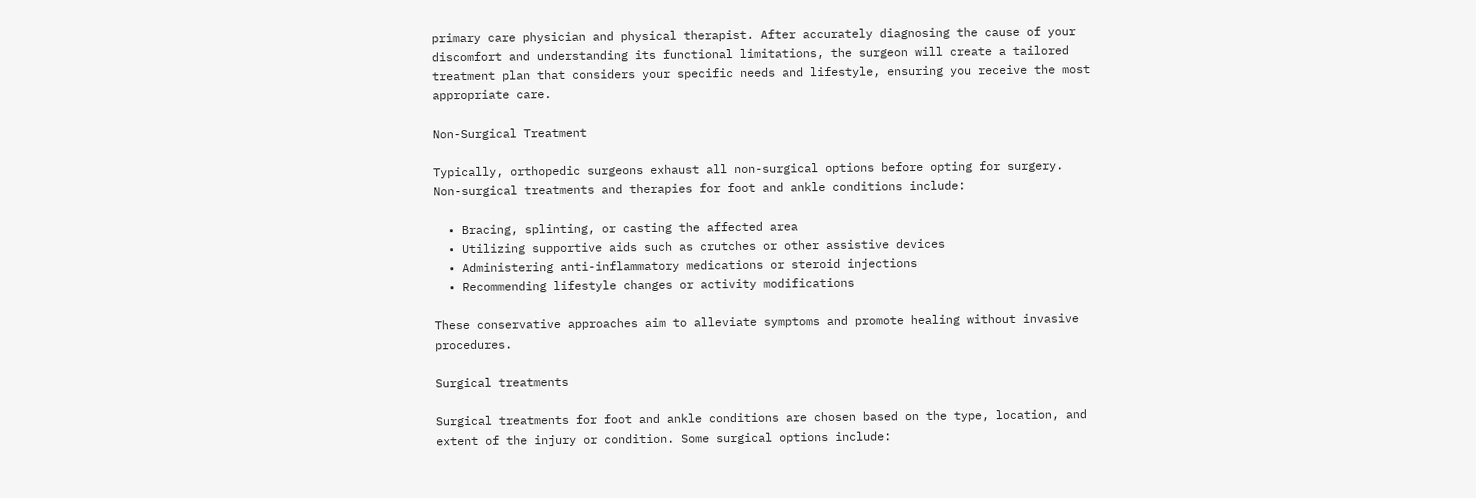primary care physician and physical therapist. After accurately diagnosing the cause of your discomfort and understanding its functional limitations, the surgeon will create a tailored treatment plan that considers your specific needs and lifestyle, ensuring you receive the most appropriate care.

Non-Surgical Treatment

Typically, orthopedic surgeons exhaust all non-surgical options before opting for surgery. Non-surgical treatments and therapies for foot and ankle conditions include:

  • Bracing, splinting, or casting the affected area
  • Utilizing supportive aids such as crutches or other assistive devices
  • Administering anti-inflammatory medications or steroid injections
  • Recommending lifestyle changes or activity modifications

These conservative approaches aim to alleviate symptoms and promote healing without invasive procedures.

Surgical treatments

Surgical treatments for foot and ankle conditions are chosen based on the type, location, and extent of the injury or condition. Some surgical options include: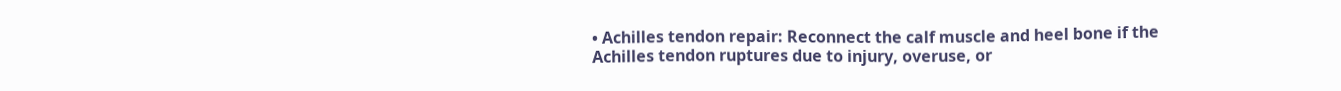• Achilles tendon repair: Reconnect the calf muscle and heel bone if the Achilles tendon ruptures due to injury, overuse, or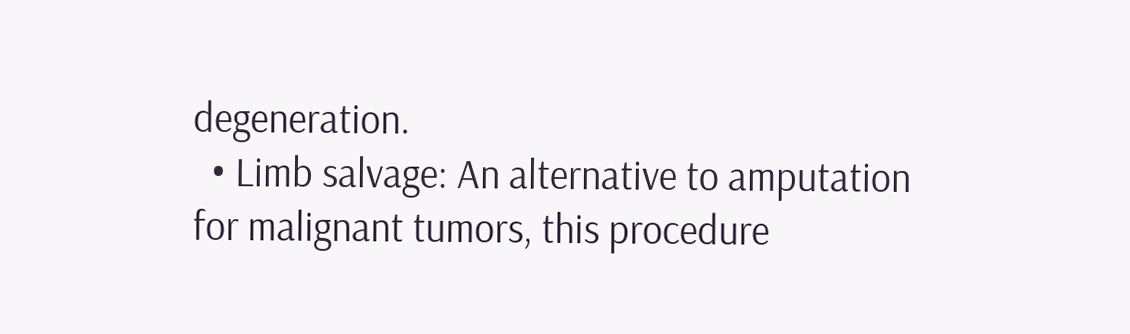degeneration.
  • Limb salvage: An alternative to amputation for malignant tumors, this procedure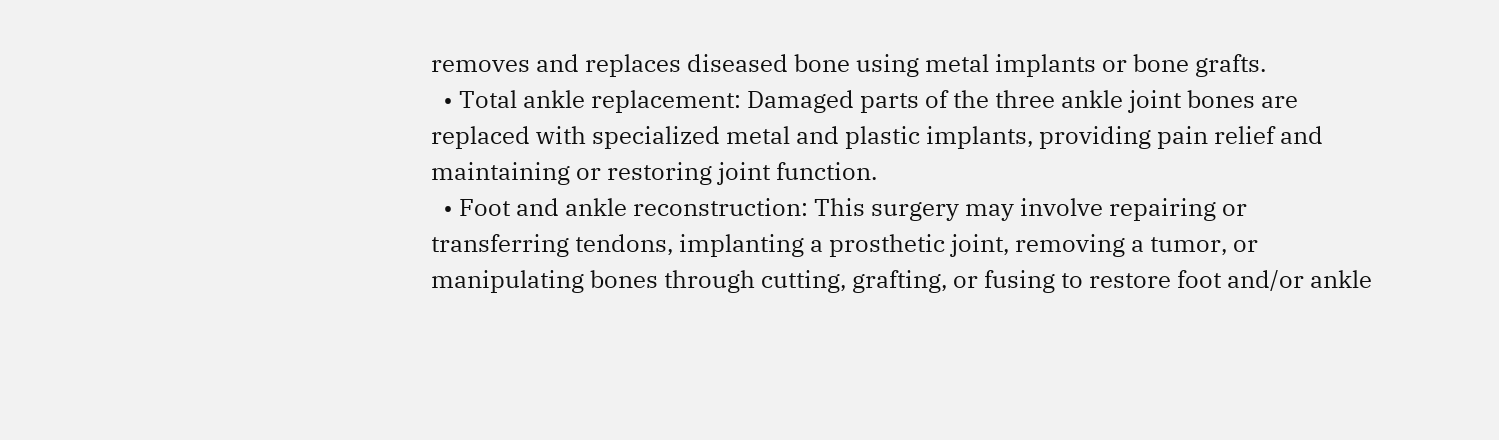removes and replaces diseased bone using metal implants or bone grafts.
  • Total ankle replacement: Damaged parts of the three ankle joint bones are replaced with specialized metal and plastic implants, providing pain relief and maintaining or restoring joint function.
  • Foot and ankle reconstruction: This surgery may involve repairing or transferring tendons, implanting a prosthetic joint, removing a tumor, or manipulating bones through cutting, grafting, or fusing to restore foot and/or ankle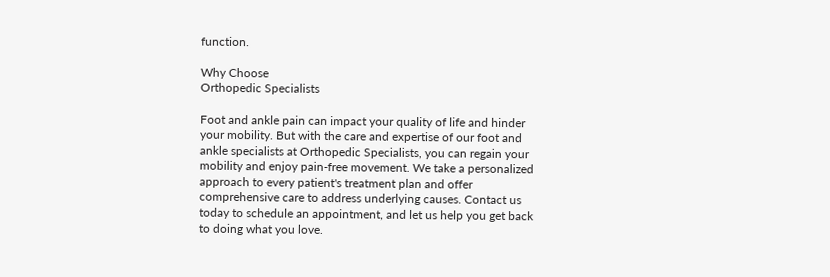function.

Why Choose
Orthopedic Specialists

Foot and ankle pain can impact your quality of life and hinder your mobility. But with the care and expertise of our foot and ankle specialists at Orthopedic Specialists, you can regain your mobility and enjoy pain-free movement. We take a personalized approach to every patient's treatment plan and offer comprehensive care to address underlying causes. Contact us today to schedule an appointment, and let us help you get back to doing what you love.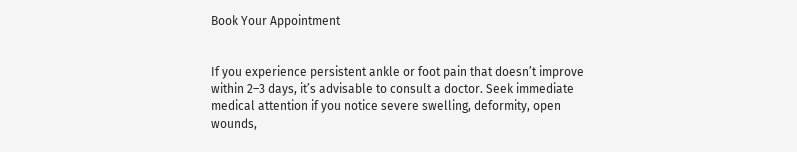Book Your Appointment


If you experience persistent ankle or foot pain that doesn’t improve within 2–3 days, it’s advisable to consult a doctor. Seek immediate medical attention if you notice severe swelling, deformity, open wounds,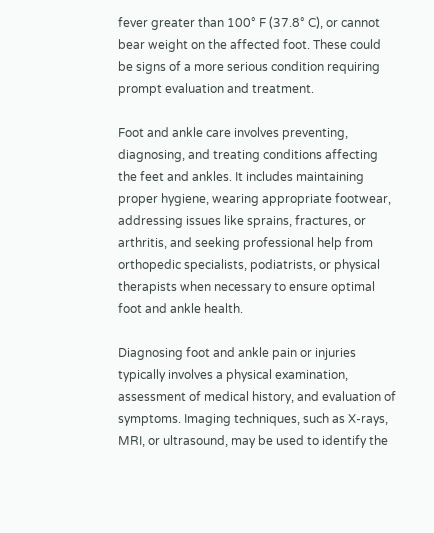fever greater than 100° F (37.8° C), or cannot bear weight on the affected foot. These could be signs of a more serious condition requiring prompt evaluation and treatment.

Foot and ankle care involves preventing, diagnosing, and treating conditions affecting the feet and ankles. It includes maintaining proper hygiene, wearing appropriate footwear, addressing issues like sprains, fractures, or arthritis, and seeking professional help from orthopedic specialists, podiatrists, or physical therapists when necessary to ensure optimal foot and ankle health.

Diagnosing foot and ankle pain or injuries typically involves a physical examination, assessment of medical history, and evaluation of symptoms. Imaging techniques, such as X-rays, MRI, or ultrasound, may be used to identify the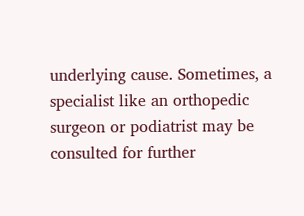underlying cause. Sometimes, a specialist like an orthopedic surgeon or podiatrist may be consulted for further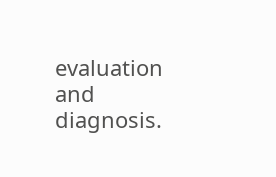evaluation and diagnosis.